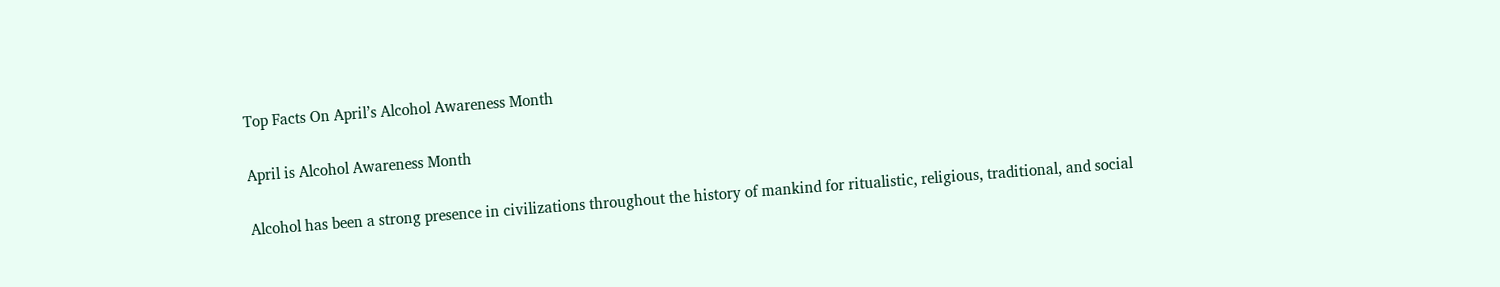Top Facts On April’s Alcohol Awareness Month

April is Alcohol Awareness Month

Alcohol has been a strong presence in civilizations throughout the history of mankind for ritualistic, religious, traditional, and social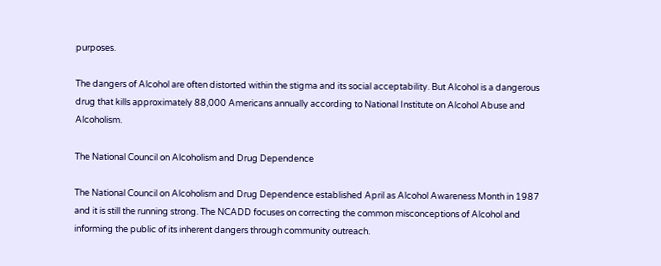purposes.

The dangers of Alcohol are often distorted within the stigma and its social acceptability. But Alcohol is a dangerous drug that kills approximately 88,000 Americans annually according to National Institute on Alcohol Abuse and Alcoholism.

The National Council on Alcoholism and Drug Dependence

The National Council on Alcoholism and Drug Dependence established April as Alcohol Awareness Month in 1987 and it is still the running strong. The NCADD focuses on correcting the common misconceptions of Alcohol and informing the public of its inherent dangers through community outreach.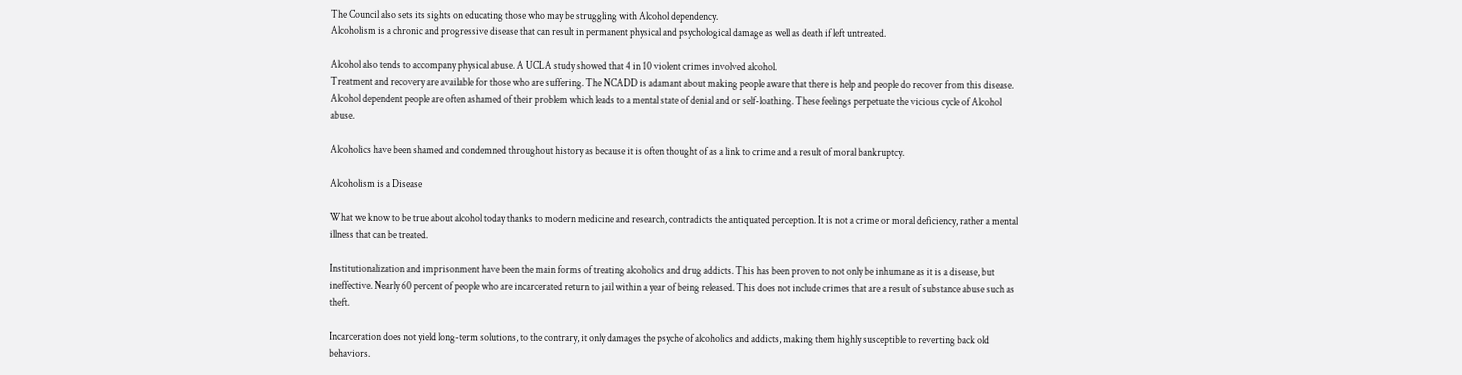The Council also sets its sights on educating those who may be struggling with Alcohol dependency.
Alcoholism is a chronic and progressive disease that can result in permanent physical and psychological damage as well as death if left untreated.

Alcohol also tends to accompany physical abuse. A UCLA study showed that 4 in 10 violent crimes involved alcohol.
Treatment and recovery are available for those who are suffering. The NCADD is adamant about making people aware that there is help and people do recover from this disease.
Alcohol dependent people are often ashamed of their problem which leads to a mental state of denial and or self-loathing. These feelings perpetuate the vicious cycle of Alcohol abuse.

Alcoholics have been shamed and condemned throughout history as because it is often thought of as a link to crime and a result of moral bankruptcy.

Alcoholism is a Disease

What we know to be true about alcohol today thanks to modern medicine and research, contradicts the antiquated perception. It is not a crime or moral deficiency, rather a mental illness that can be treated.

Institutionalization and imprisonment have been the main forms of treating alcoholics and drug addicts. This has been proven to not only be inhumane as it is a disease, but ineffective. Nearly 60 percent of people who are incarcerated return to jail within a year of being released. This does not include crimes that are a result of substance abuse such as theft.

Incarceration does not yield long-term solutions, to the contrary, it only damages the psyche of alcoholics and addicts, making them highly susceptible to reverting back old behaviors.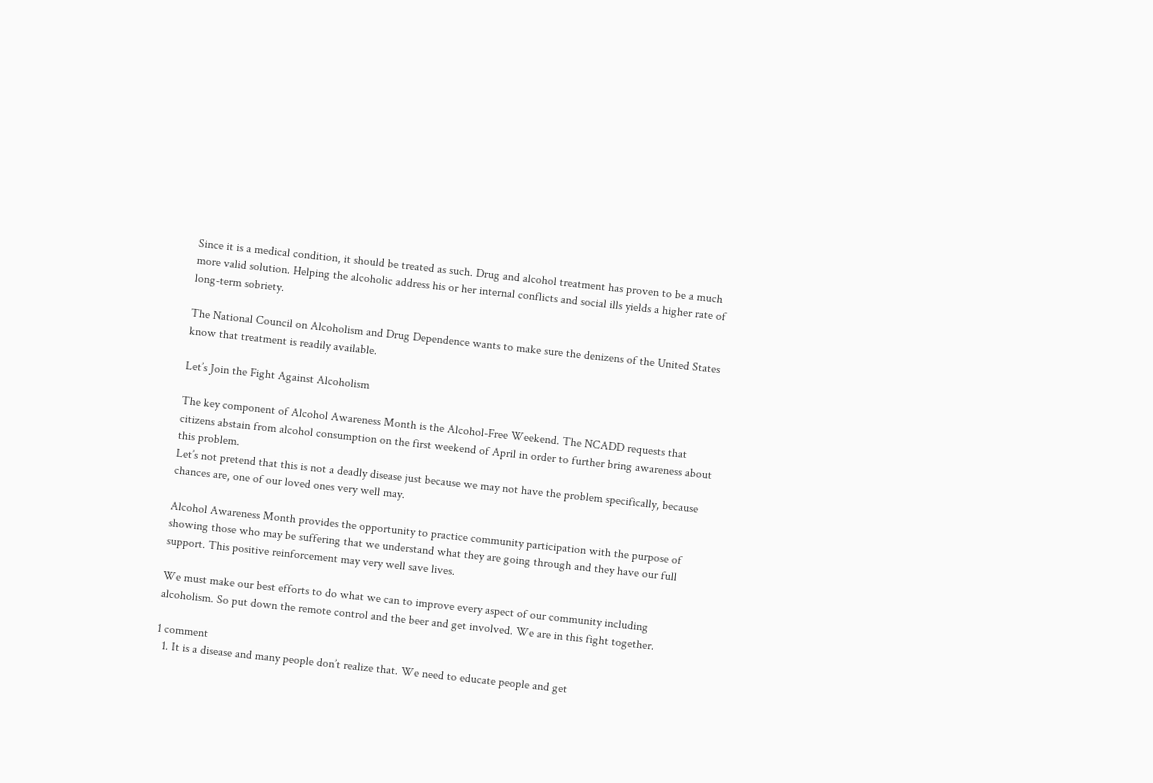Since it is a medical condition, it should be treated as such. Drug and alcohol treatment has proven to be a much more valid solution. Helping the alcoholic address his or her internal conflicts and social ills yields a higher rate of long-term sobriety.

The National Council on Alcoholism and Drug Dependence wants to make sure the denizens of the United States know that treatment is readily available.

Let’s Join the Fight Against Alcoholism

The key component of Alcohol Awareness Month is the Alcohol-Free Weekend. The NCADD requests that citizens abstain from alcohol consumption on the first weekend of April in order to further bring awareness about this problem.
Let’s not pretend that this is not a deadly disease just because we may not have the problem specifically, because chances are, one of our loved ones very well may.

Alcohol Awareness Month provides the opportunity to practice community participation with the purpose of showing those who may be suffering that we understand what they are going through and they have our full support. This positive reinforcement may very well save lives.

We must make our best efforts to do what we can to improve every aspect of our community including alcoholism. So put down the remote control and the beer and get involved. We are in this fight together.

1 comment
  1. It is a disease and many people don’t realize that. We need to educate people and get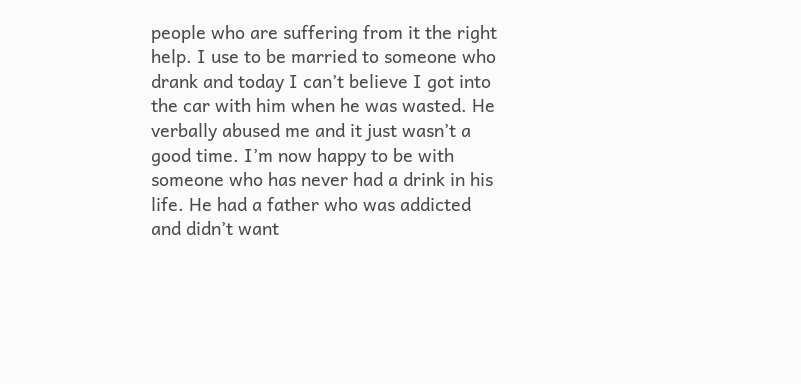people who are suffering from it the right help. I use to be married to someone who drank and today I can’t believe I got into the car with him when he was wasted. He verbally abused me and it just wasn’t a good time. I’m now happy to be with someone who has never had a drink in his life. He had a father who was addicted and didn’t want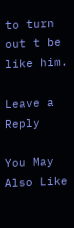to turn out t be like him.

Leave a Reply

You May Also Like